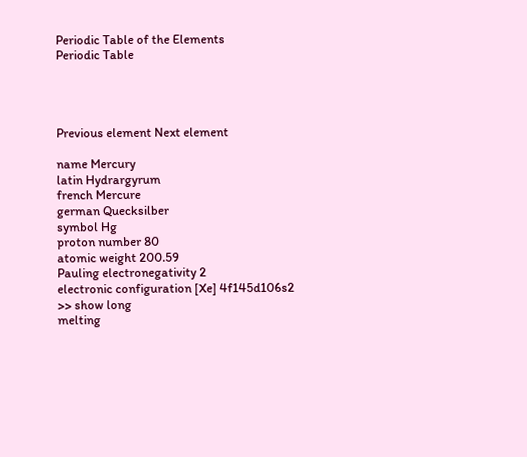Periodic Table of the Elements
Periodic Table




Previous element Next element

name Mercury
latin Hydrargyrum
french Mercure
german Quecksilber
symbol Hg
proton number 80
atomic weight 200.59
Pauling electronegativity 2
electronic configuration [Xe] 4f145d106s2
>> show long
melting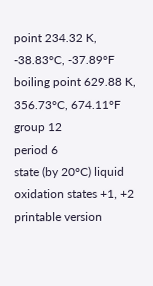point 234.32 K, -38.83°C, -37.89°F
boiling point 629.88 K, 356.73°C, 674.11°F
group 12
period 6
state (by 20°C) liquid
oxidation states +1, +2
printable version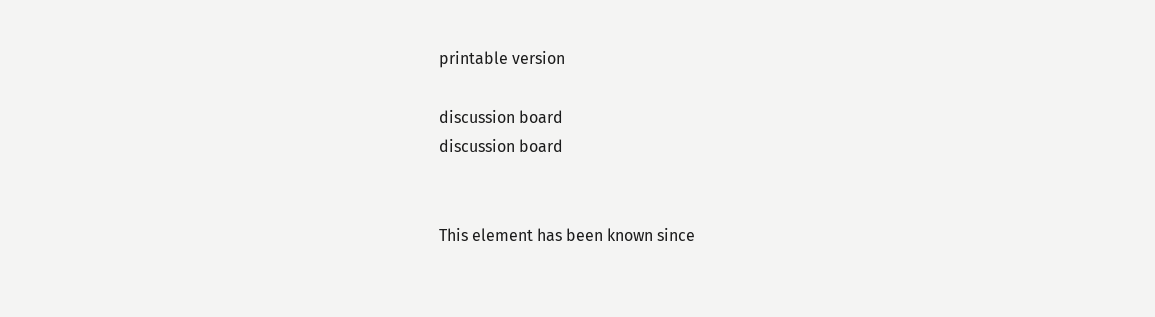printable version

discussion board
discussion board


This element has been known since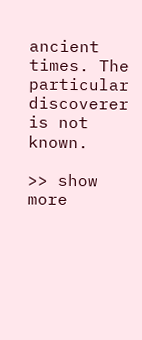ancient times. The particular discoverer is not known.

>> show more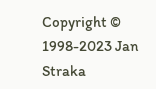Copyright © 1998-2023 Jan Straka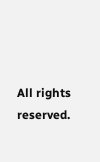All rights reserved.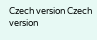Czech version Czech version